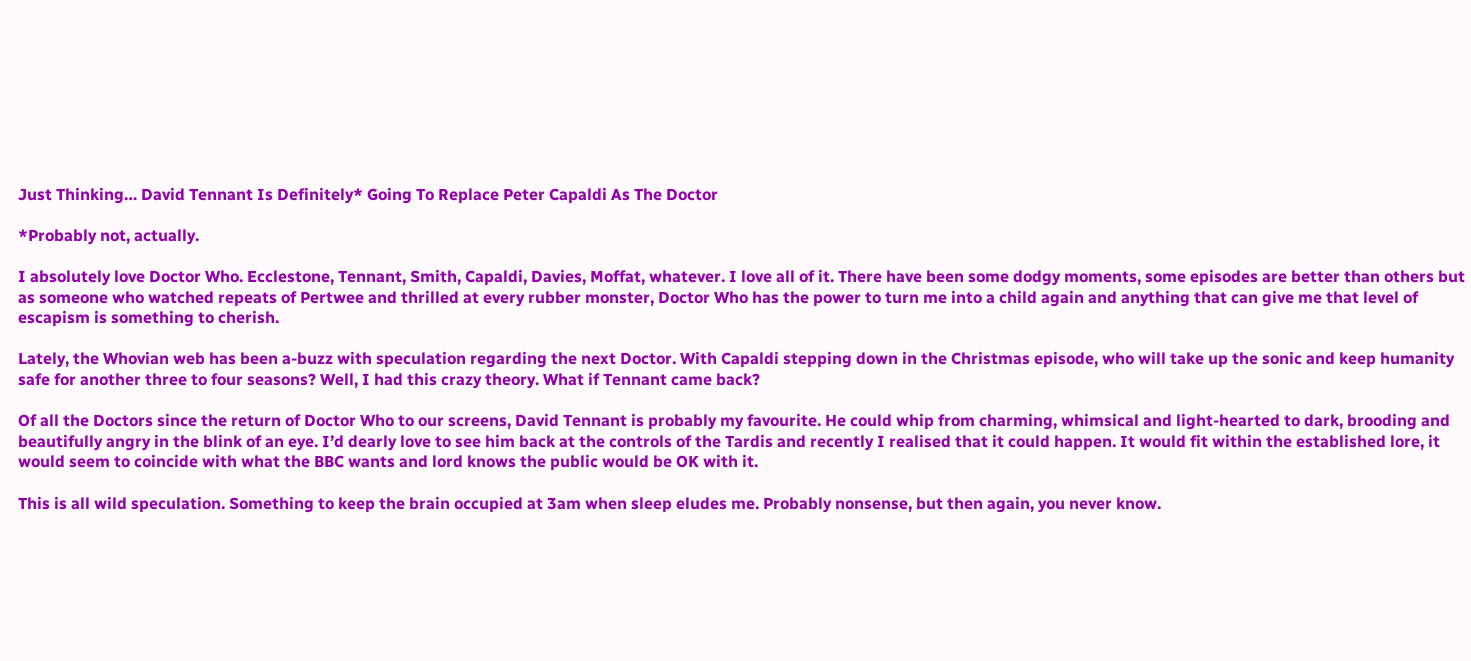Just Thinking… David Tennant Is Definitely* Going To Replace Peter Capaldi As The Doctor

*Probably not, actually.

I absolutely love Doctor Who. Ecclestone, Tennant, Smith, Capaldi, Davies, Moffat, whatever. I love all of it. There have been some dodgy moments, some episodes are better than others but as someone who watched repeats of Pertwee and thrilled at every rubber monster, Doctor Who has the power to turn me into a child again and anything that can give me that level of escapism is something to cherish.

Lately, the Whovian web has been a-buzz with speculation regarding the next Doctor. With Capaldi stepping down in the Christmas episode, who will take up the sonic and keep humanity safe for another three to four seasons? Well, I had this crazy theory. What if Tennant came back?

Of all the Doctors since the return of Doctor Who to our screens, David Tennant is probably my favourite. He could whip from charming, whimsical and light-hearted to dark, brooding and beautifully angry in the blink of an eye. I’d dearly love to see him back at the controls of the Tardis and recently I realised that it could happen. It would fit within the established lore, it would seem to coincide with what the BBC wants and lord knows the public would be OK with it.

This is all wild speculation. Something to keep the brain occupied at 3am when sleep eludes me. Probably nonsense, but then again, you never know.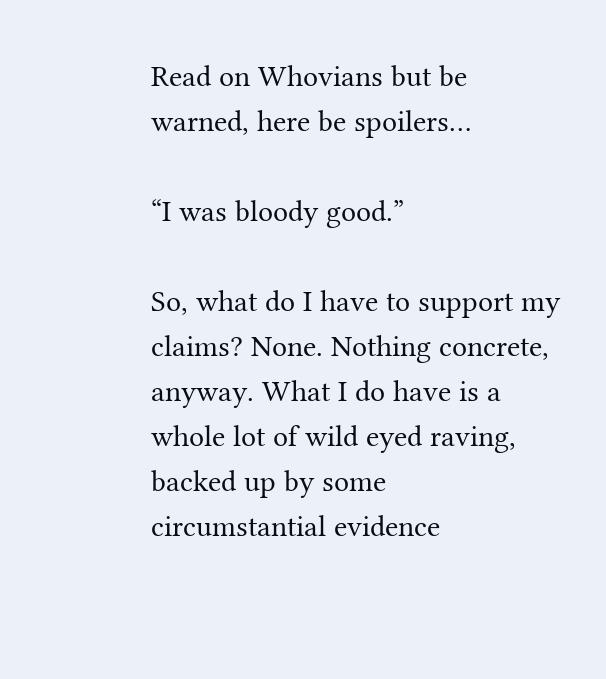Read on Whovians but be warned, here be spoilers…

“I was bloody good.”

So, what do I have to support my claims? None. Nothing concrete, anyway. What I do have is a whole lot of wild eyed raving, backed up by some circumstantial evidence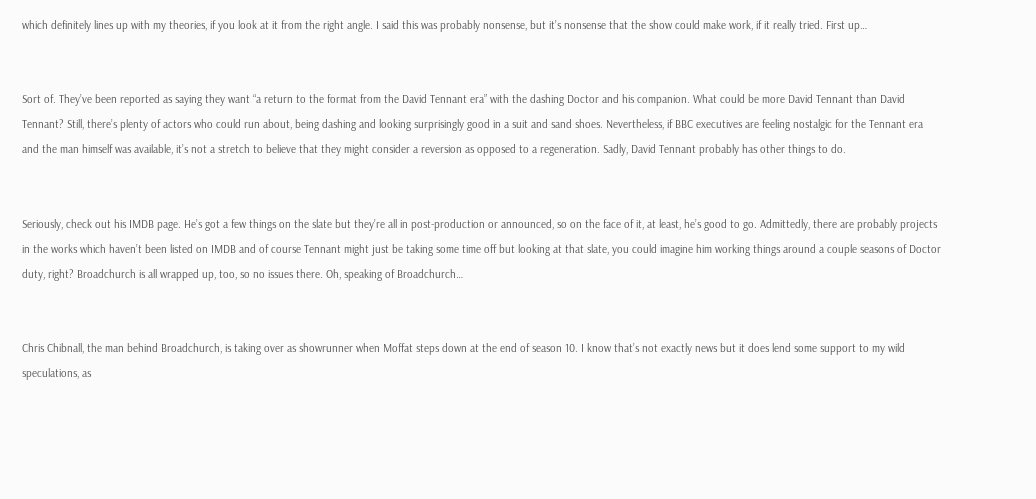which definitely lines up with my theories, if you look at it from the right angle. I said this was probably nonsense, but it’s nonsense that the show could make work, if it really tried. First up…


Sort of. They’ve been reported as saying they want “a return to the format from the David Tennant era” with the dashing Doctor and his companion. What could be more David Tennant than David Tennant? Still, there’s plenty of actors who could run about, being dashing and looking surprisingly good in a suit and sand shoes. Nevertheless, if BBC executives are feeling nostalgic for the Tennant era and the man himself was available, it’s not a stretch to believe that they might consider a reversion as opposed to a regeneration. Sadly, David Tennant probably has other things to do.


Seriously, check out his IMDB page. He’s got a few things on the slate but they’re all in post-production or announced, so on the face of it, at least, he’s good to go. Admittedly, there are probably projects in the works which haven’t been listed on IMDB and of course Tennant might just be taking some time off but looking at that slate, you could imagine him working things around a couple seasons of Doctor duty, right? Broadchurch is all wrapped up, too, so no issues there. Oh, speaking of Broadchurch…


Chris Chibnall, the man behind Broadchurch, is taking over as showrunner when Moffat steps down at the end of season 10. I know that’s not exactly news but it does lend some support to my wild speculations, as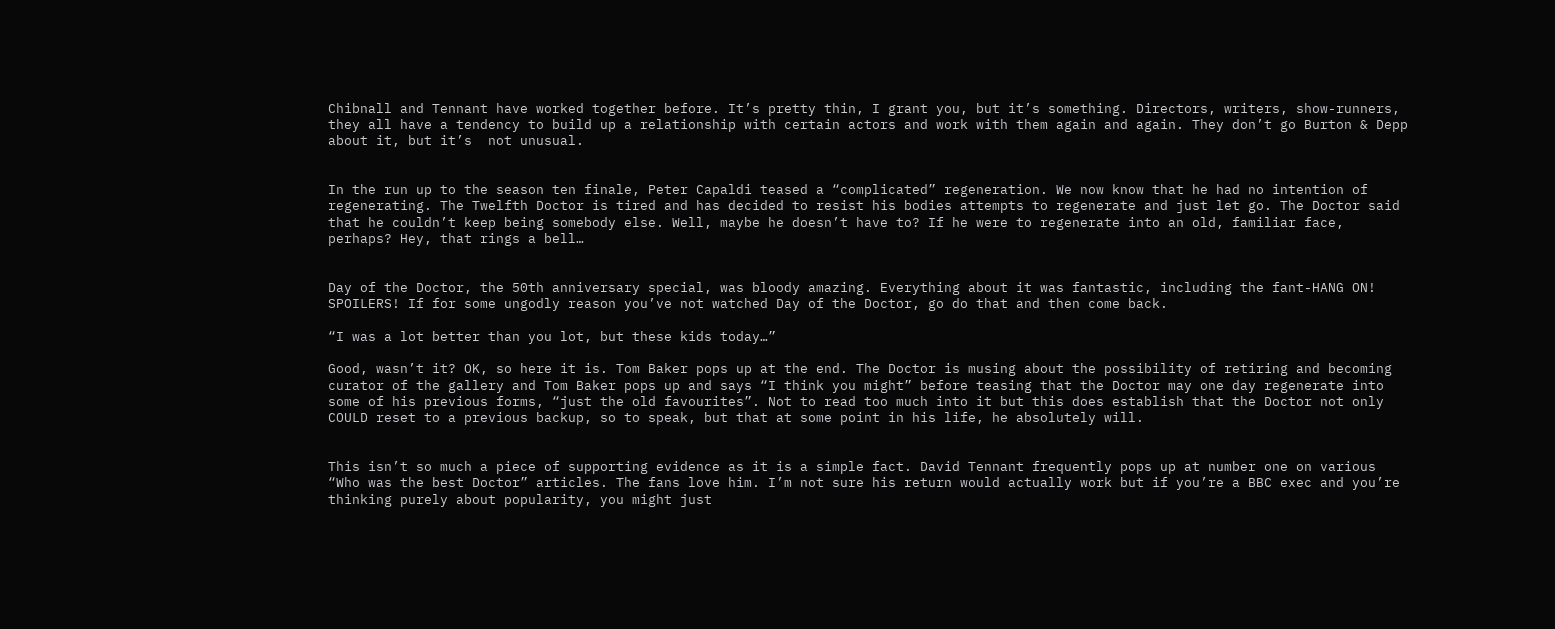Chibnall and Tennant have worked together before. It’s pretty thin, I grant you, but it’s something. Directors, writers, show-runners, they all have a tendency to build up a relationship with certain actors and work with them again and again. They don’t go Burton & Depp about it, but it’s  not unusual.


In the run up to the season ten finale, Peter Capaldi teased a “complicated” regeneration. We now know that he had no intention of regenerating. The Twelfth Doctor is tired and has decided to resist his bodies attempts to regenerate and just let go. The Doctor said that he couldn’t keep being somebody else. Well, maybe he doesn’t have to? If he were to regenerate into an old, familiar face, perhaps? Hey, that rings a bell…


Day of the Doctor, the 50th anniversary special, was bloody amazing. Everything about it was fantastic, including the fant-HANG ON! SPOILERS! If for some ungodly reason you’ve not watched Day of the Doctor, go do that and then come back.

“I was a lot better than you lot, but these kids today…”

Good, wasn’t it? OK, so here it is. Tom Baker pops up at the end. The Doctor is musing about the possibility of retiring and becoming curator of the gallery and Tom Baker pops up and says “I think you might” before teasing that the Doctor may one day regenerate into some of his previous forms, “just the old favourites”. Not to read too much into it but this does establish that the Doctor not only COULD reset to a previous backup, so to speak, but that at some point in his life, he absolutely will.


This isn’t so much a piece of supporting evidence as it is a simple fact. David Tennant frequently pops up at number one on various “Who was the best Doctor” articles. The fans love him. I’m not sure his return would actually work but if you’re a BBC exec and you’re thinking purely about popularity, you might just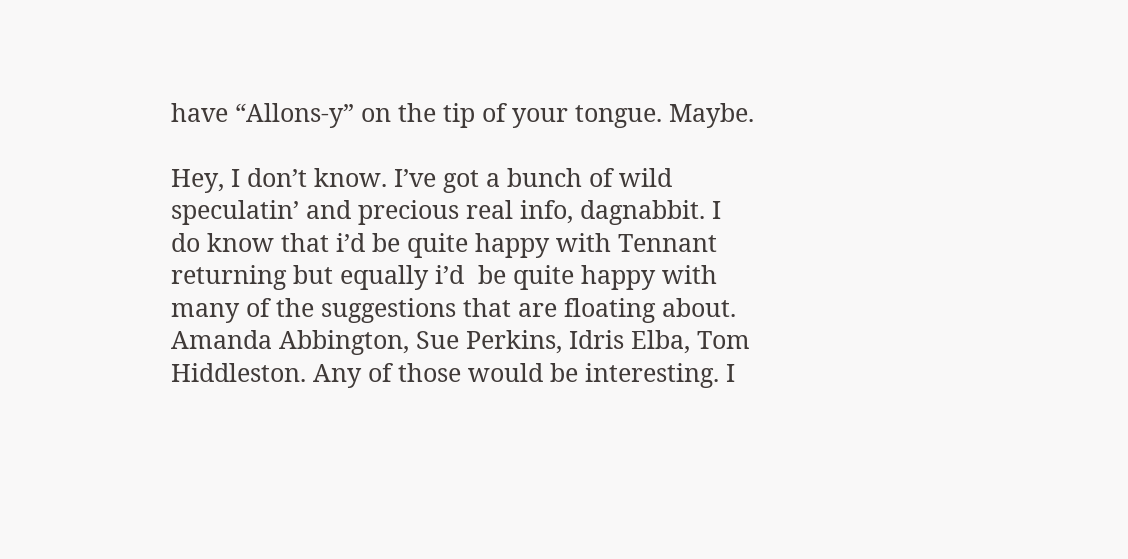have “Allons-y” on the tip of your tongue. Maybe.

Hey, I don’t know. I’ve got a bunch of wild speculatin’ and precious real info, dagnabbit. I do know that i’d be quite happy with Tennant returning but equally i’d  be quite happy with many of the suggestions that are floating about. Amanda Abbington, Sue Perkins, Idris Elba, Tom Hiddleston. Any of those would be interesting. I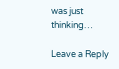was just thinking…

Leave a Reply